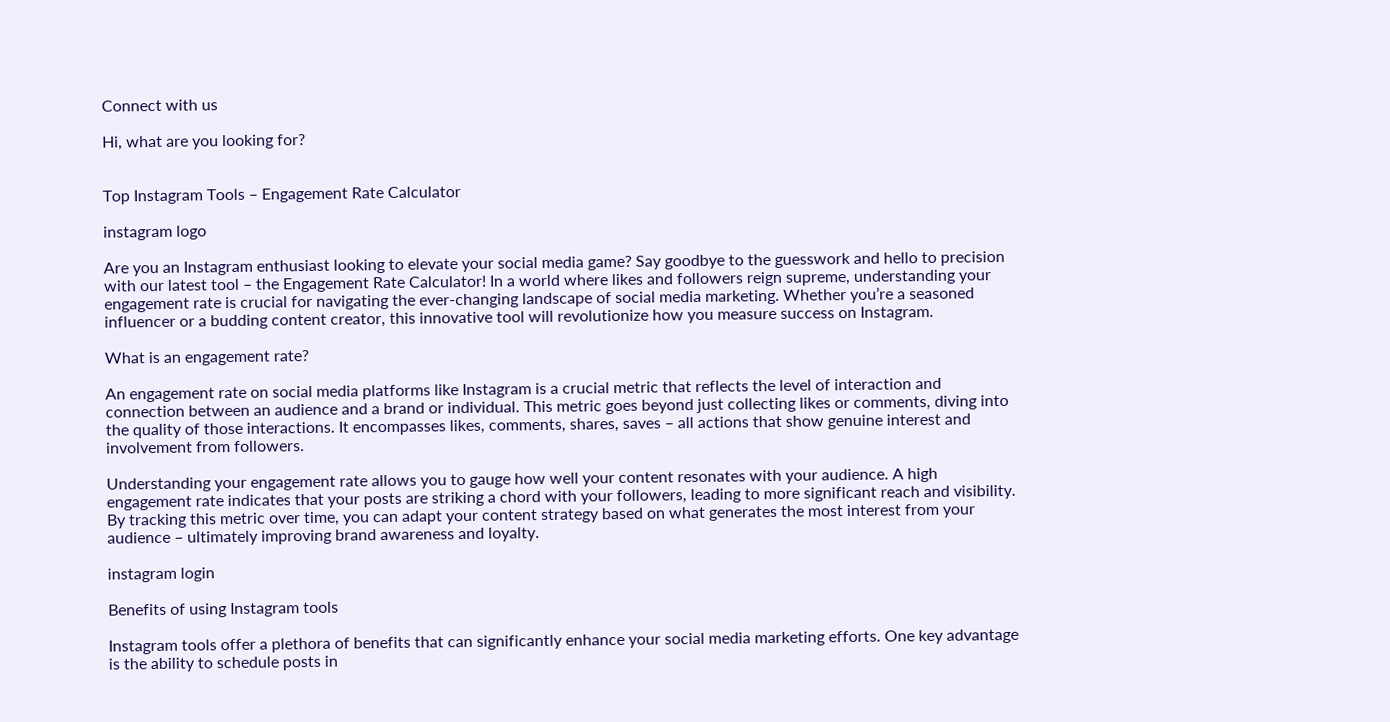Connect with us

Hi, what are you looking for?


Top Instagram Tools – Engagement Rate Calculator

instagram logo

Are you an Instagram enthusiast looking to elevate your social media game? Say goodbye to the guesswork and hello to precision with our latest tool – the Engagement Rate Calculator! In a world where likes and followers reign supreme, understanding your engagement rate is crucial for navigating the ever-changing landscape of social media marketing. Whether you’re a seasoned influencer or a budding content creator, this innovative tool will revolutionize how you measure success on Instagram.

What is an engagement rate?

An engagement rate on social media platforms like Instagram is a crucial metric that reflects the level of interaction and connection between an audience and a brand or individual. This metric goes beyond just collecting likes or comments, diving into the quality of those interactions. It encompasses likes, comments, shares, saves – all actions that show genuine interest and involvement from followers.

Understanding your engagement rate allows you to gauge how well your content resonates with your audience. A high engagement rate indicates that your posts are striking a chord with your followers, leading to more significant reach and visibility. By tracking this metric over time, you can adapt your content strategy based on what generates the most interest from your audience – ultimately improving brand awareness and loyalty.

instagram login

Benefits of using Instagram tools

Instagram tools offer a plethora of benefits that can significantly enhance your social media marketing efforts. One key advantage is the ability to schedule posts in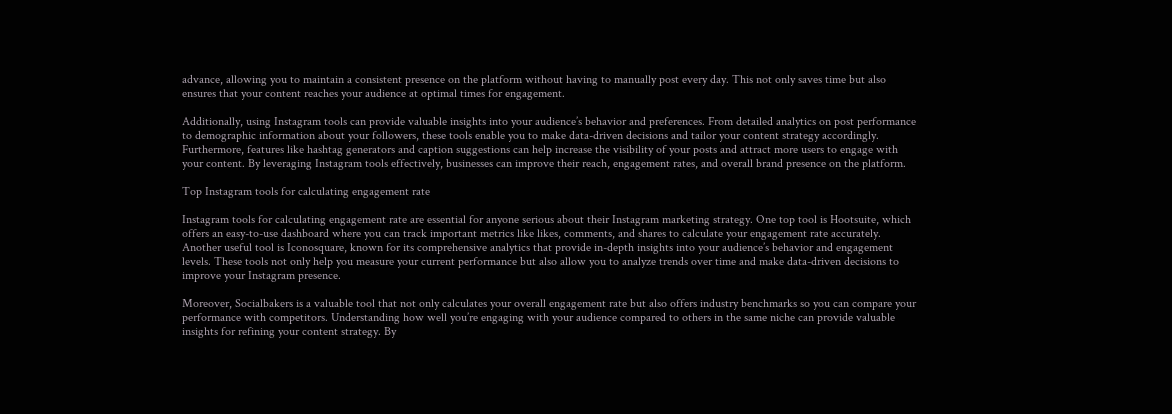advance, allowing you to maintain a consistent presence on the platform without having to manually post every day. This not only saves time but also ensures that your content reaches your audience at optimal times for engagement.

Additionally, using Instagram tools can provide valuable insights into your audience’s behavior and preferences. From detailed analytics on post performance to demographic information about your followers, these tools enable you to make data-driven decisions and tailor your content strategy accordingly. Furthermore, features like hashtag generators and caption suggestions can help increase the visibility of your posts and attract more users to engage with your content. By leveraging Instagram tools effectively, businesses can improve their reach, engagement rates, and overall brand presence on the platform.

Top Instagram tools for calculating engagement rate

Instagram tools for calculating engagement rate are essential for anyone serious about their Instagram marketing strategy. One top tool is Hootsuite, which offers an easy-to-use dashboard where you can track important metrics like likes, comments, and shares to calculate your engagement rate accurately. Another useful tool is Iconosquare, known for its comprehensive analytics that provide in-depth insights into your audience’s behavior and engagement levels. These tools not only help you measure your current performance but also allow you to analyze trends over time and make data-driven decisions to improve your Instagram presence.

Moreover, Socialbakers is a valuable tool that not only calculates your overall engagement rate but also offers industry benchmarks so you can compare your performance with competitors. Understanding how well you’re engaging with your audience compared to others in the same niche can provide valuable insights for refining your content strategy. By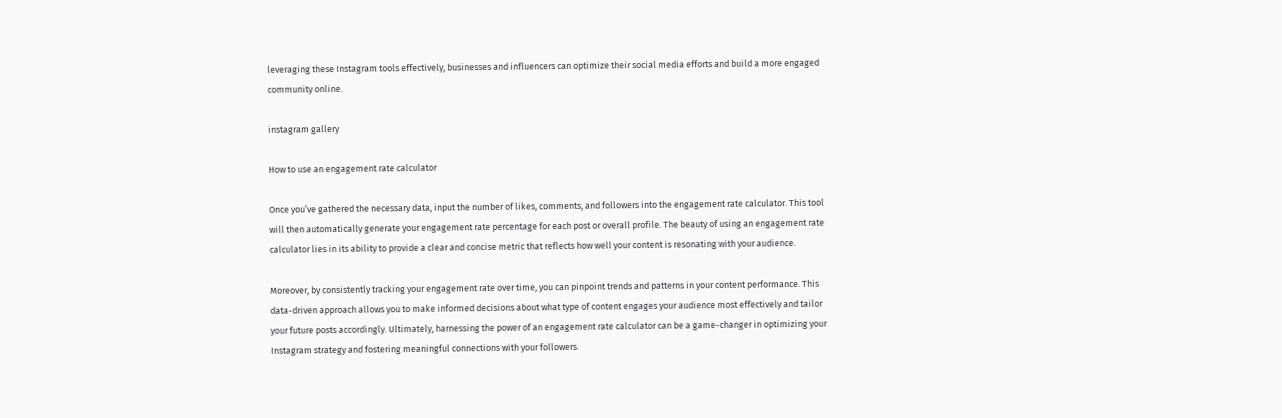leveraging these Instagram tools effectively, businesses and influencers can optimize their social media efforts and build a more engaged community online.

instagram gallery

How to use an engagement rate calculator

Once you’ve gathered the necessary data, input the number of likes, comments, and followers into the engagement rate calculator. This tool will then automatically generate your engagement rate percentage for each post or overall profile. The beauty of using an engagement rate calculator lies in its ability to provide a clear and concise metric that reflects how well your content is resonating with your audience.

Moreover, by consistently tracking your engagement rate over time, you can pinpoint trends and patterns in your content performance. This data-driven approach allows you to make informed decisions about what type of content engages your audience most effectively and tailor your future posts accordingly. Ultimately, harnessing the power of an engagement rate calculator can be a game-changer in optimizing your Instagram strategy and fostering meaningful connections with your followers.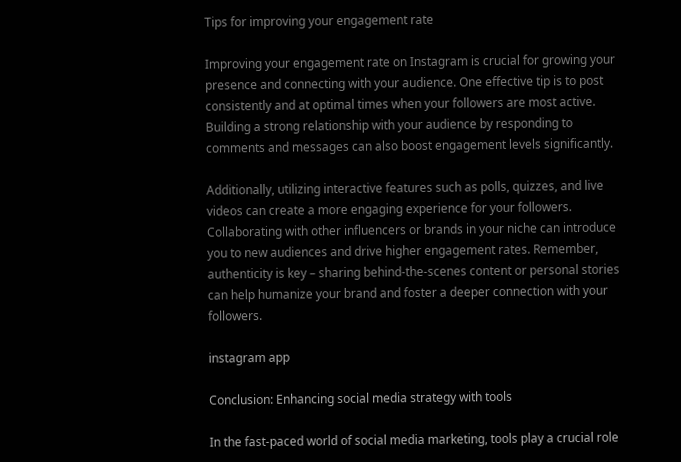Tips for improving your engagement rate

Improving your engagement rate on Instagram is crucial for growing your presence and connecting with your audience. One effective tip is to post consistently and at optimal times when your followers are most active. Building a strong relationship with your audience by responding to comments and messages can also boost engagement levels significantly.

Additionally, utilizing interactive features such as polls, quizzes, and live videos can create a more engaging experience for your followers. Collaborating with other influencers or brands in your niche can introduce you to new audiences and drive higher engagement rates. Remember, authenticity is key – sharing behind-the-scenes content or personal stories can help humanize your brand and foster a deeper connection with your followers.

instagram app

Conclusion: Enhancing social media strategy with tools

In the fast-paced world of social media marketing, tools play a crucial role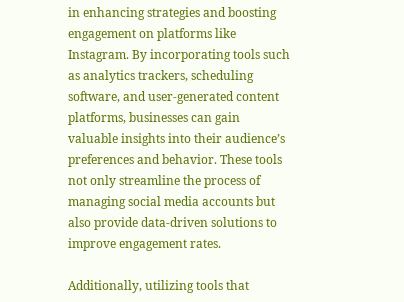in enhancing strategies and boosting engagement on platforms like Instagram. By incorporating tools such as analytics trackers, scheduling software, and user-generated content platforms, businesses can gain valuable insights into their audience’s preferences and behavior. These tools not only streamline the process of managing social media accounts but also provide data-driven solutions to improve engagement rates.

Additionally, utilizing tools that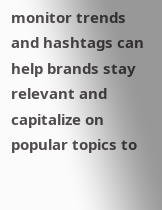monitor trends and hashtags can help brands stay relevant and capitalize on popular topics to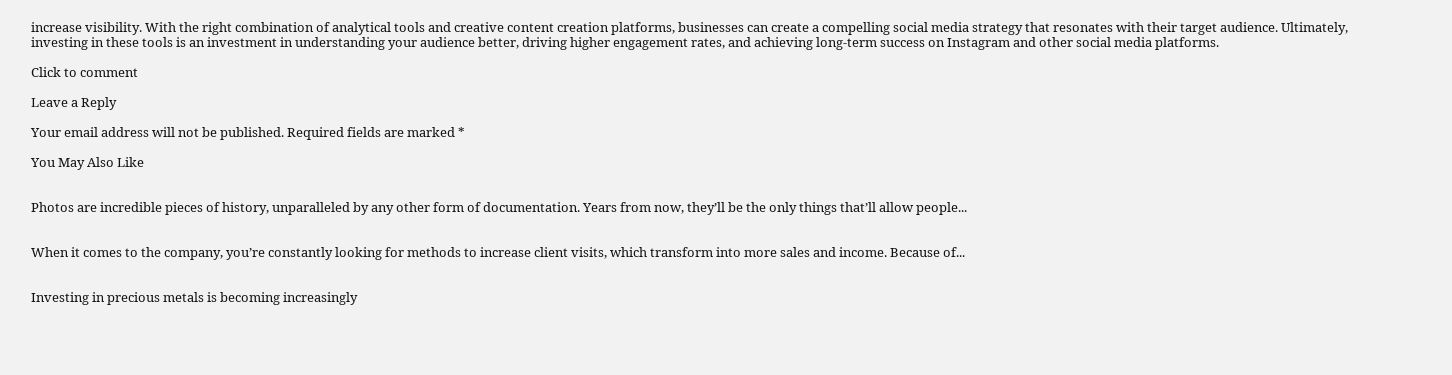increase visibility. With the right combination of analytical tools and creative content creation platforms, businesses can create a compelling social media strategy that resonates with their target audience. Ultimately, investing in these tools is an investment in understanding your audience better, driving higher engagement rates, and achieving long-term success on Instagram and other social media platforms.

Click to comment

Leave a Reply

Your email address will not be published. Required fields are marked *

You May Also Like


Photos are incredible pieces of history, unparalleled by any other form of documentation. Years from now, they’ll be the only things that’ll allow people...


When it comes to the company, you’re constantly looking for methods to increase client visits, which transform into more sales and income. Because of...


Investing in precious metals is becoming increasingly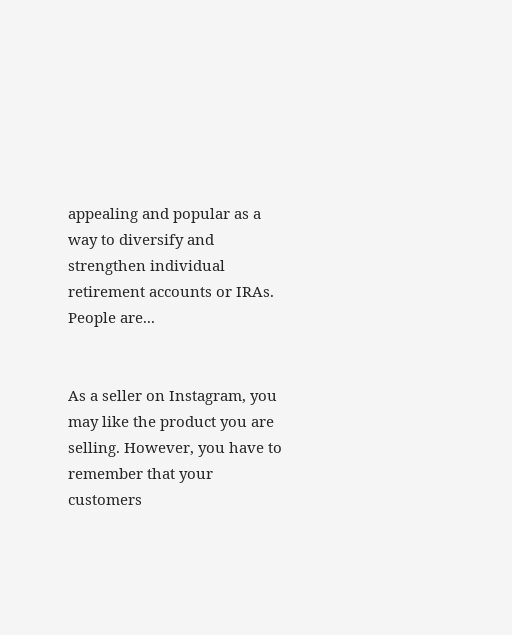appealing and popular as a way to diversify and strengthen individual retirement accounts or IRAs. People are...


As a seller on Instagram, you may like the product you are selling. However, you have to remember that your customers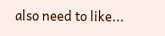also need to like...